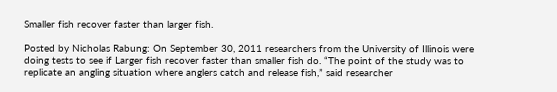Smaller fish recover faster than larger fish.

Posted by Nicholas Rabung: On September 30, 2011 researchers from the University of Illinois were doing tests to see if Larger fish recover faster than smaller fish do. “The point of the study was to replicate an angling situation where anglers catch and release fish,” said researcher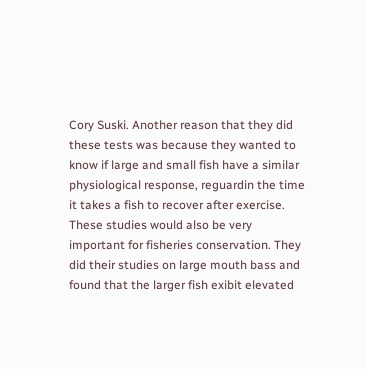Cory Suski. Another reason that they did these tests was because they wanted to know if large and small fish have a similar physiological response, reguardin the time it takes a fish to recover after exercise. These studies would also be very important for fisheries conservation. They did their studies on large mouth bass and found that the larger fish exibit elevated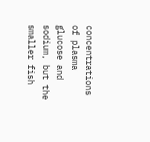concentrations of plasma glucose and sodium, but the smaller fish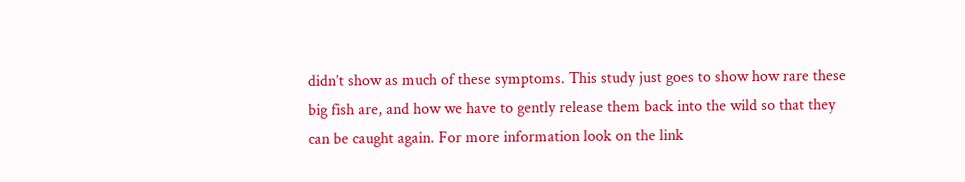didn’t show as much of these symptoms. This study just goes to show how rare these big fish are, and how we have to gently release them back into the wild so that they can be caught again. For more information look on the link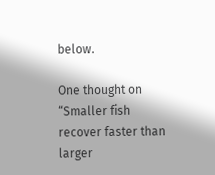below.

One thought on “Smaller fish recover faster than larger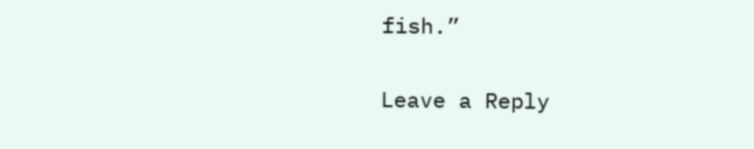fish.”

Leave a Reply